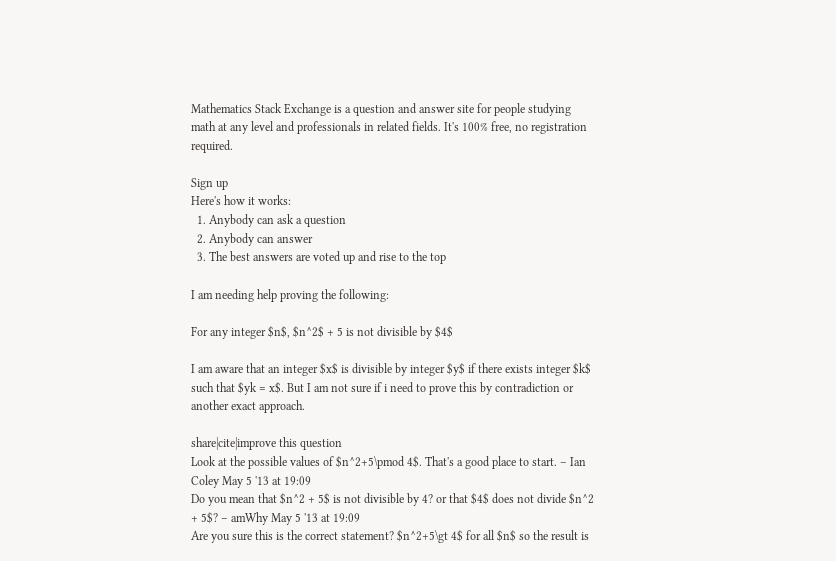Mathematics Stack Exchange is a question and answer site for people studying math at any level and professionals in related fields. It's 100% free, no registration required.

Sign up
Here's how it works:
  1. Anybody can ask a question
  2. Anybody can answer
  3. The best answers are voted up and rise to the top

I am needing help proving the following:

For any integer $n$, $n^2$ + 5 is not divisible by $4$

I am aware that an integer $x$ is divisible by integer $y$ if there exists integer $k$ such that $yk = x$. But I am not sure if i need to prove this by contradiction or another exact approach.

share|cite|improve this question
Look at the possible values of $n^2+5\pmod 4$. That's a good place to start. – Ian Coley May 5 '13 at 19:09
Do you mean that $n^2 + 5$ is not divisible by 4? or that $4$ does not divide $n^2 + 5$? – amWhy May 5 '13 at 19:09
Are you sure this is the correct statement? $n^2+5\gt 4$ for all $n$ so the result is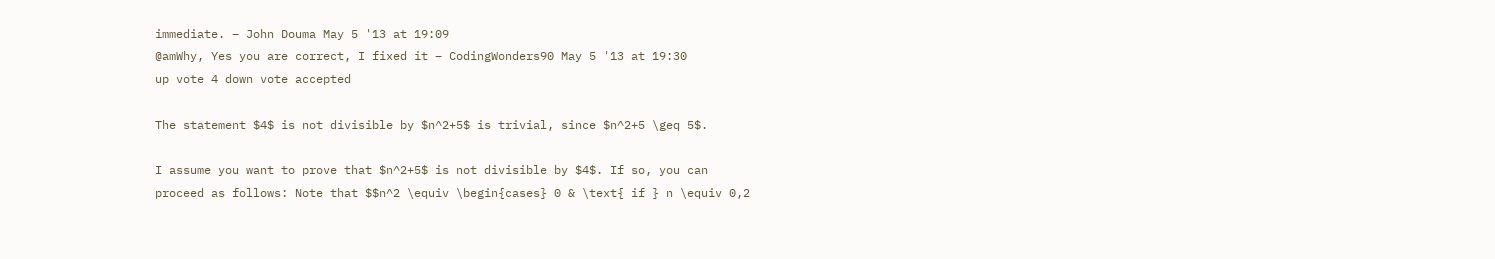immediate. – John Douma May 5 '13 at 19:09
@amWhy, Yes you are correct, I fixed it – CodingWonders90 May 5 '13 at 19:30
up vote 4 down vote accepted

The statement $4$ is not divisible by $n^2+5$ is trivial, since $n^2+5 \geq 5$.

I assume you want to prove that $n^2+5$ is not divisible by $4$. If so, you can proceed as follows: Note that $$n^2 \equiv \begin{cases} 0 & \text{ if } n \equiv 0,2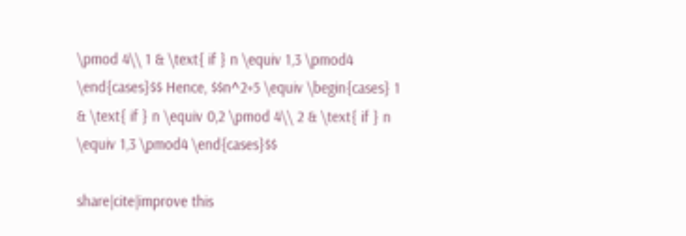\pmod 4\\ 1 & \text{ if } n \equiv 1,3 \pmod4 \end{cases}$$ Hence, $$n^2+5 \equiv \begin{cases} 1 & \text{ if } n \equiv 0,2 \pmod 4\\ 2 & \text{ if } n \equiv 1,3 \pmod4 \end{cases}$$

share|cite|improve this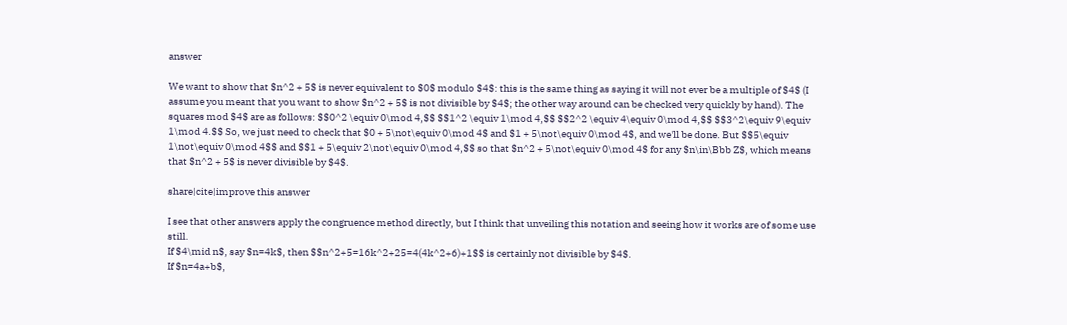answer

We want to show that $n^2 + 5$ is never equivalent to $0$ modulo $4$: this is the same thing as saying it will not ever be a multiple of $4$ (I assume you meant that you want to show $n^2 + 5$ is not divisible by $4$; the other way around can be checked very quickly by hand). The squares mod $4$ are as follows: $$0^2 \equiv 0\mod 4,$$ $$1^2 \equiv 1\mod 4,$$ $$2^2 \equiv 4\equiv 0\mod 4,$$ $$3^2\equiv 9\equiv 1\mod 4.$$ So, we just need to check that $0 + 5\not\equiv 0\mod 4$ and $1 + 5\not\equiv 0\mod 4$, and we'll be done. But $$5\equiv 1\not\equiv 0\mod 4$$ and $$1 + 5\equiv 2\not\equiv 0\mod 4,$$ so that $n^2 + 5\not\equiv 0\mod 4$ for any $n\in\Bbb Z$, which means that $n^2 + 5$ is never divisible by $4$.

share|cite|improve this answer

I see that other answers apply the congruence method directly, but I think that unveiling this notation and seeing how it works are of some use still.
If $4\mid n$, say $n=4k$, then $$n^2+5=16k^2+25=4(4k^2+6)+1$$ is certainly not divisible by $4$.
If $n=4a+b$,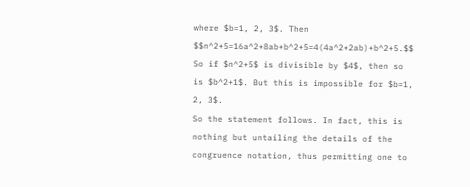where $b=1, 2, 3$. Then $$n^2+5=16a^2+8ab+b^2+5=4(4a^2+2ab)+b^2+5.$$ So if $n^2+5$ is divisible by $4$, then so is $b^2+1$. But this is impossible for $b=1, 2, 3$.
So the statement follows. In fact, this is nothing but untailing the details of the congruence notation, thus permitting one to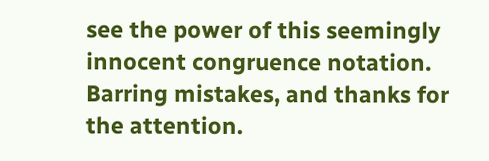see the power of this seemingly innocent congruence notation.
Barring mistakes, and thanks for the attention.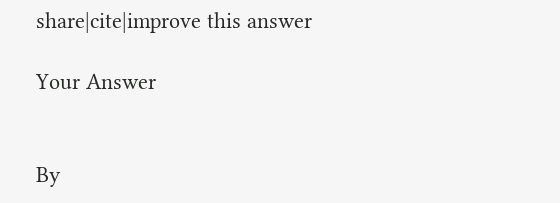share|cite|improve this answer

Your Answer


By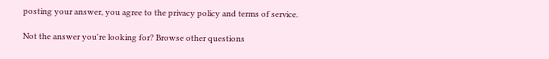posting your answer, you agree to the privacy policy and terms of service.

Not the answer you're looking for? Browse other questions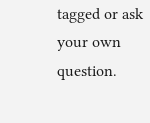tagged or ask your own question.